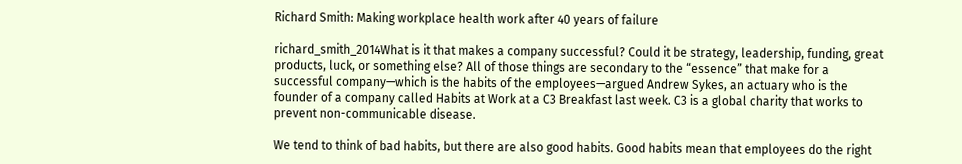Richard Smith: Making workplace health work after 40 years of failure

richard_smith_2014What is it that makes a company successful? Could it be strategy, leadership, funding, great products, luck, or something else? All of those things are secondary to the “essence” that make for a successful company—which is the habits of the employees—argued Andrew Sykes, an actuary who is the founder of a company called Habits at Work at a C3 Breakfast last week. C3 is a global charity that works to prevent non-communicable disease.

We tend to think of bad habits, but there are also good habits. Good habits mean that employees do the right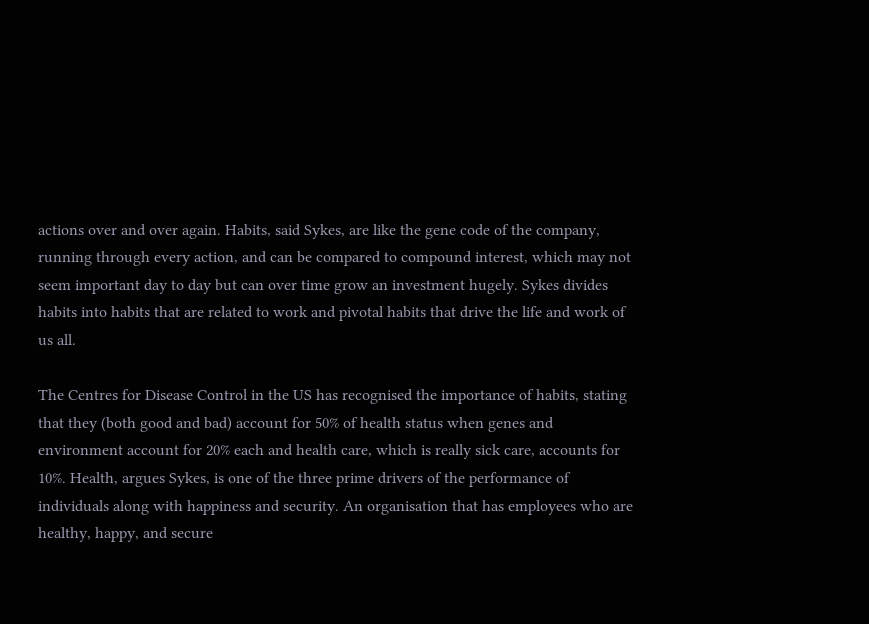actions over and over again. Habits, said Sykes, are like the gene code of the company, running through every action, and can be compared to compound interest, which may not seem important day to day but can over time grow an investment hugely. Sykes divides habits into habits that are related to work and pivotal habits that drive the life and work of us all.

The Centres for Disease Control in the US has recognised the importance of habits, stating that they (both good and bad) account for 50% of health status when genes and environment account for 20% each and health care, which is really sick care, accounts for 10%. Health, argues Sykes, is one of the three prime drivers of the performance of individuals along with happiness and security. An organisation that has employees who are healthy, happy, and secure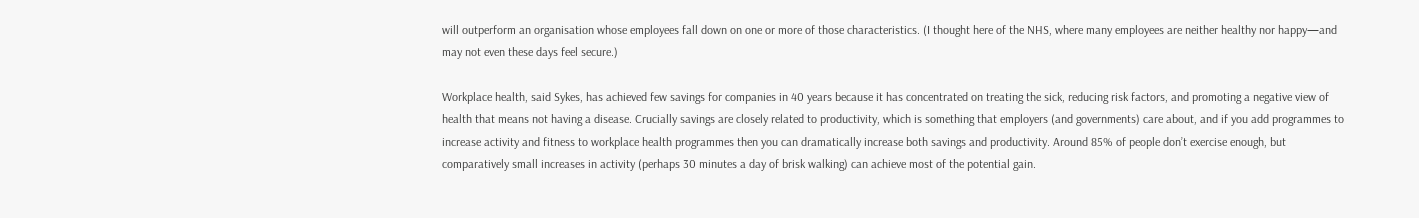will outperform an organisation whose employees fall down on one or more of those characteristics. (I thought here of the NHS, where many employees are neither healthy nor happy—and may not even these days feel secure.)

Workplace health, said Sykes, has achieved few savings for companies in 40 years because it has concentrated on treating the sick, reducing risk factors, and promoting a negative view of health that means not having a disease. Crucially savings are closely related to productivity, which is something that employers (and governments) care about, and if you add programmes to increase activity and fitness to workplace health programmes then you can dramatically increase both savings and productivity. Around 85% of people don’t exercise enough, but comparatively small increases in activity (perhaps 30 minutes a day of brisk walking) can achieve most of the potential gain.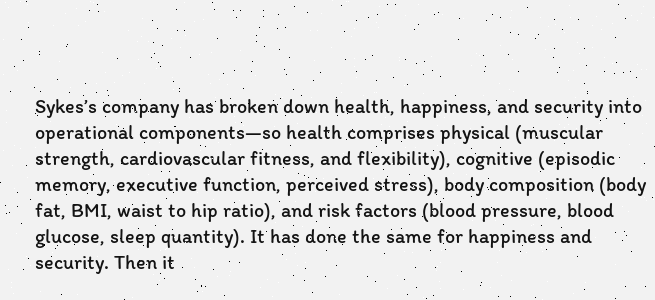Sykes’s company has broken down health, happiness, and security into operational components—so health comprises physical (muscular strength, cardiovascular fitness, and flexibility), cognitive (episodic memory, executive function, perceived stress), body composition (body fat, BMI, waist to hip ratio), and risk factors (blood pressure, blood glucose, sleep quantity). It has done the same for happiness and security. Then it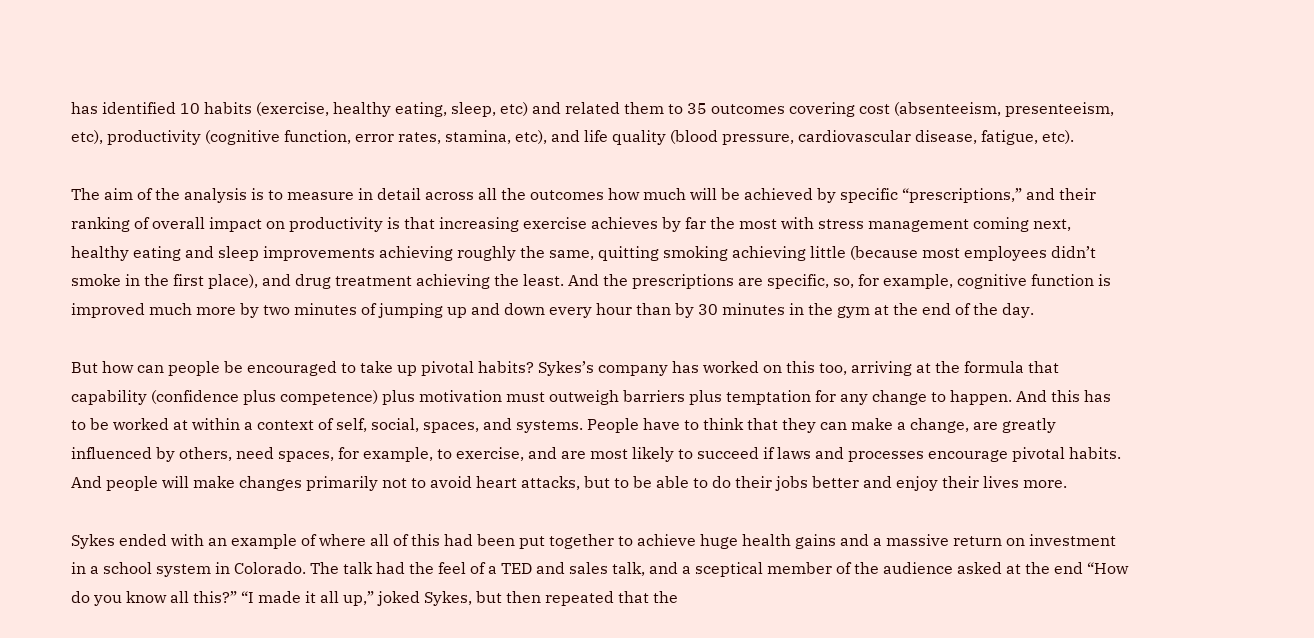has identified 10 habits (exercise, healthy eating, sleep, etc) and related them to 35 outcomes covering cost (absenteeism, presenteeism, etc), productivity (cognitive function, error rates, stamina, etc), and life quality (blood pressure, cardiovascular disease, fatigue, etc).

The aim of the analysis is to measure in detail across all the outcomes how much will be achieved by specific “prescriptions,” and their ranking of overall impact on productivity is that increasing exercise achieves by far the most with stress management coming next, healthy eating and sleep improvements achieving roughly the same, quitting smoking achieving little (because most employees didn’t smoke in the first place), and drug treatment achieving the least. And the prescriptions are specific, so, for example, cognitive function is improved much more by two minutes of jumping up and down every hour than by 30 minutes in the gym at the end of the day.

But how can people be encouraged to take up pivotal habits? Sykes’s company has worked on this too, arriving at the formula that capability (confidence plus competence) plus motivation must outweigh barriers plus temptation for any change to happen. And this has to be worked at within a context of self, social, spaces, and systems. People have to think that they can make a change, are greatly influenced by others, need spaces, for example, to exercise, and are most likely to succeed if laws and processes encourage pivotal habits. And people will make changes primarily not to avoid heart attacks, but to be able to do their jobs better and enjoy their lives more.

Sykes ended with an example of where all of this had been put together to achieve huge health gains and a massive return on investment in a school system in Colorado. The talk had the feel of a TED and sales talk, and a sceptical member of the audience asked at the end “How do you know all this?” “I made it all up,” joked Sykes, but then repeated that the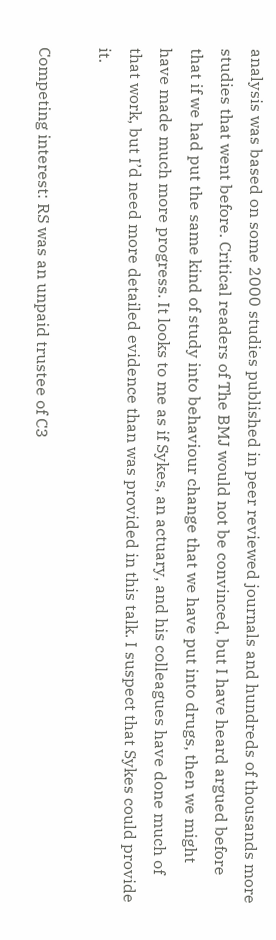analysis was based on some 2000 studies published in peer reviewed journals and hundreds of thousands more studies that went before. Critical readers of The BMJ would not be convinced, but I have heard argued before that if we had put the same kind of study into behaviour change that we have put into drugs, then we might have made much more progress. It looks to me as if Sykes, an actuary, and his colleagues have done much of that work, but I’d need more detailed evidence than was provided in this talk. I suspect that Sykes could provide it.

Competing interest: RS was an unpaid trustee of C3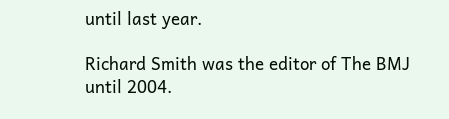until last year.

Richard Smith was the editor of The BMJ until 2004.